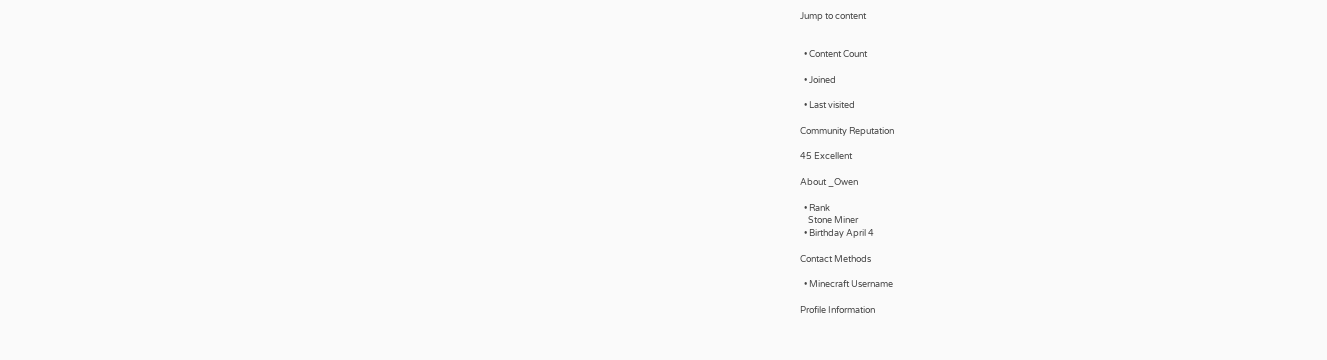Jump to content


  • Content Count

  • Joined

  • Last visited

Community Reputation

45 Excellent

About _Owen

  • Rank
    Stone Miner
  • Birthday April 4

Contact Methods

  • Minecraft Username

Profile Information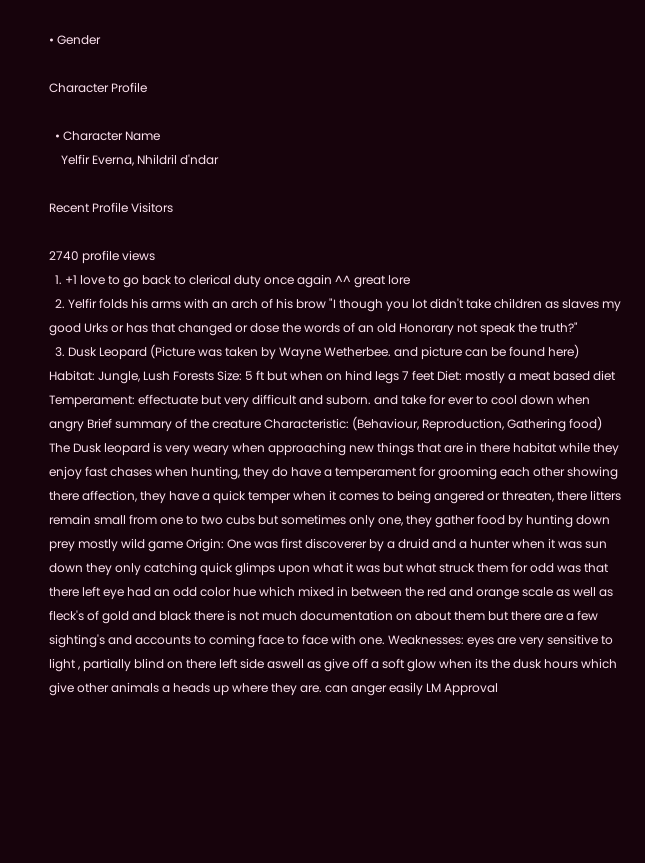• Gender

Character Profile

  • Character Name
    Yelfir Everna, Nhildril d'ndar

Recent Profile Visitors

2740 profile views
  1. +1 love to go back to clerical duty once again ^^ great lore
  2. Yelfir folds his arms with an arch of his brow "I though you lot didn't take children as slaves my good Urks or has that changed or dose the words of an old Honorary not speak the truth?"
  3. Dusk Leopard (Picture was taken by Wayne Wetherbee. and picture can be found here) Habitat: Jungle, Lush Forests Size: 5 ft but when on hind legs 7 feet Diet: mostly a meat based diet Temperament: effectuate but very difficult and suborn. and take for ever to cool down when angry Brief summary of the creature Characteristic: (Behaviour, Reproduction, Gathering food) The Dusk leopard is very weary when approaching new things that are in there habitat while they enjoy fast chases when hunting, they do have a temperament for grooming each other showing there affection, they have a quick temper when it comes to being angered or threaten, there litters remain small from one to two cubs but sometimes only one, they gather food by hunting down prey mostly wild game Origin: One was first discoverer by a druid and a hunter when it was sun down they only catching quick glimps upon what it was but what struck them for odd was that there left eye had an odd color hue which mixed in between the red and orange scale as well as fleck's of gold and black there is not much documentation on about them but there are a few sighting's and accounts to coming face to face with one. Weaknesses: eyes are very sensitive to light , partially blind on there left side aswell as give off a soft glow when its the dusk hours which give other animals a heads up where they are. can anger easily LM Approval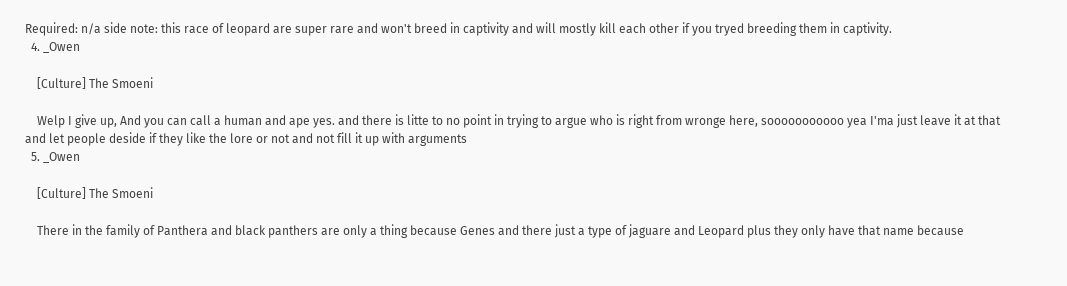Required: n/a side note: this race of leopard are super rare and won't breed in captivity and will mostly kill each other if you tryed breeding them in captivity.
  4. _Owen

    [Culture] The Smoeni

    Welp I give up, And you can call a human and ape yes. and there is litte to no point in trying to argue who is right from wronge here, sooooooooooo yea I'ma just leave it at that and let people deside if they like the lore or not and not fill it up with arguments
  5. _Owen

    [Culture] The Smoeni

    There in the family of Panthera and black panthers are only a thing because Genes and there just a type of jaguare and Leopard plus they only have that name because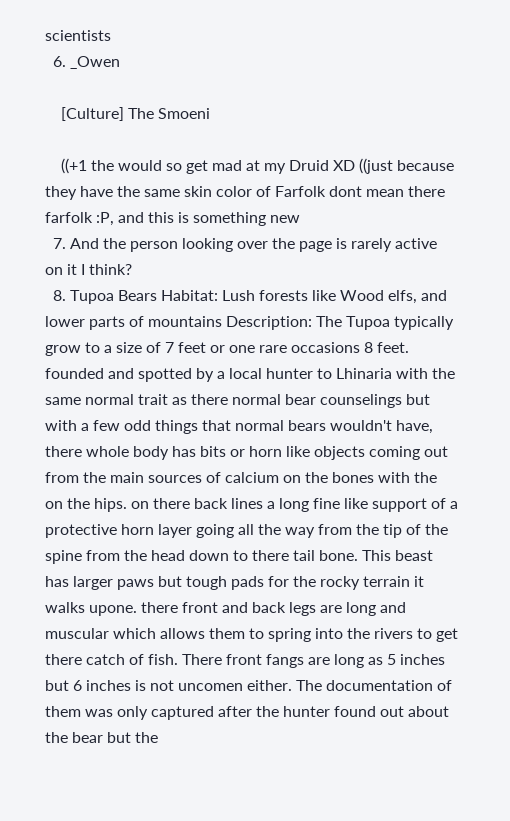scientists
  6. _Owen

    [Culture] The Smoeni

    ((+1 the would so get mad at my Druid XD ((just because they have the same skin color of Farfolk dont mean there farfolk :P, and this is something new
  7. And the person looking over the page is rarely active on it I think?
  8. Tupoa Bears Habitat: Lush forests like Wood elfs, and lower parts of mountains Description: The Tupoa typically grow to a size of 7 feet or one rare occasions 8 feet. founded and spotted by a local hunter to Lhinaria with the same normal trait as there normal bear counselings but with a few odd things that normal bears wouldn't have, there whole body has bits or horn like objects coming out from the main sources of calcium on the bones with the on the hips. on there back lines a long fine like support of a protective horn layer going all the way from the tip of the spine from the head down to there tail bone. This beast has larger paws but tough pads for the rocky terrain it walks upone. there front and back legs are long and muscular which allows them to spring into the rivers to get there catch of fish. There front fangs are long as 5 inches but 6 inches is not uncomen either. The documentation of them was only captured after the hunter found out about the bear but the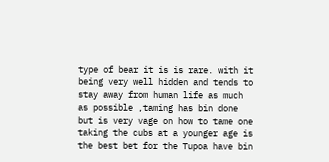type of bear it is is rare. with it being very well hidden and tends to stay away from human life as much as possible ,taming has bin done but is very vage on how to tame one taking the cubs at a younger age is the best bet for the Tupoa have bin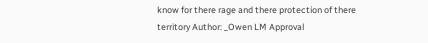know for there rage and there protection of there territory Author: _Owen LM Approval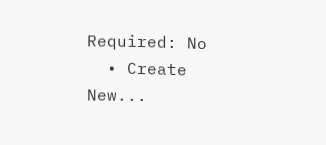Required: No
  • Create New...